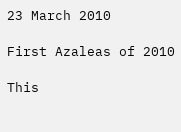23 March 2010

First Azaleas of 2010

This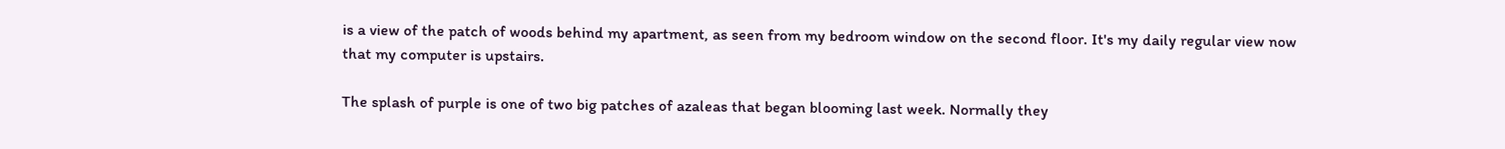is a view of the patch of woods behind my apartment, as seen from my bedroom window on the second floor. It's my daily regular view now that my computer is upstairs.

The splash of purple is one of two big patches of azaleas that began blooming last week. Normally they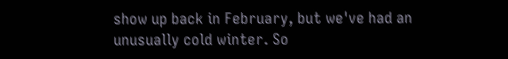show up back in February, but we've had an unusually cold winter. So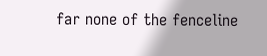far none of the fenceline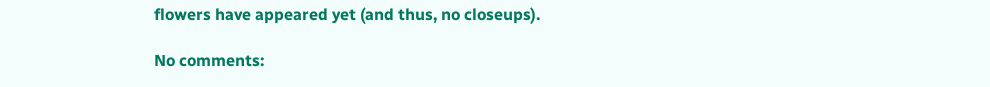flowers have appeared yet (and thus, no closeups).

No comments: